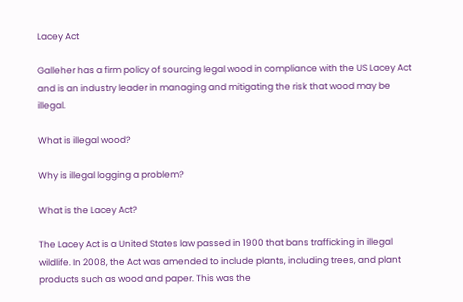Lacey Act

Galleher has a firm policy of sourcing legal wood in compliance with the US Lacey Act and is an industry leader in managing and mitigating the risk that wood may be illegal.

What is illegal wood?

Why is illegal logging a problem?

What is the Lacey Act?

The Lacey Act is a United States law passed in 1900 that bans trafficking in illegal wildlife. In 2008, the Act was amended to include plants, including trees, and plant products such as wood and paper. This was the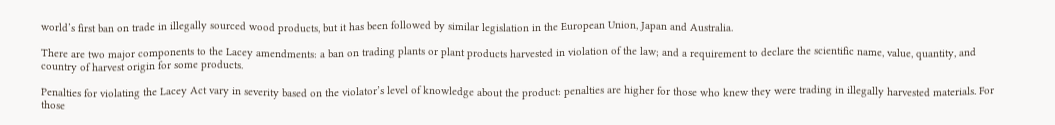world’s first ban on trade in illegally sourced wood products, but it has been followed by similar legislation in the European Union, Japan and Australia.

There are two major components to the Lacey amendments: a ban on trading plants or plant products harvested in violation of the law; and a requirement to declare the scientific name, value, quantity, and country of harvest origin for some products.

Penalties for violating the Lacey Act vary in severity based on the violator’s level of knowledge about the product: penalties are higher for those who knew they were trading in illegally harvested materials. For those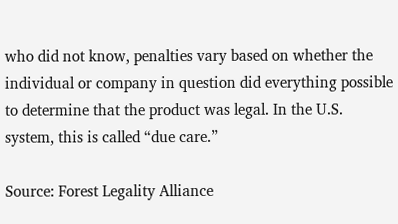who did not know, penalties vary based on whether the individual or company in question did everything possible to determine that the product was legal. In the U.S. system, this is called “due care.”

Source: Forest Legality Alliance